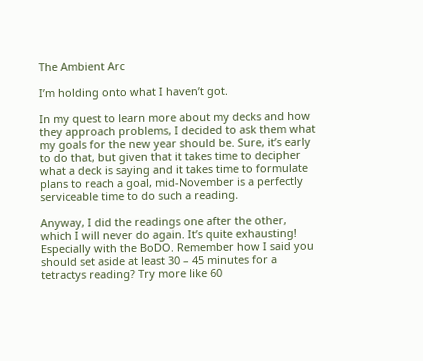The Ambient Arc

I’m holding onto what I haven’t got.

In my quest to learn more about my decks and how they approach problems, I decided to ask them what my goals for the new year should be. Sure, it’s early to do that, but given that it takes time to decipher what a deck is saying and it takes time to formulate plans to reach a goal, mid-November is a perfectly serviceable time to do such a reading.

Anyway, I did the readings one after the other, which I will never do again. It’s quite exhausting! Especially with the BoDO. Remember how I said you should set aside at least 30 – 45 minutes for a tetractys reading? Try more like 60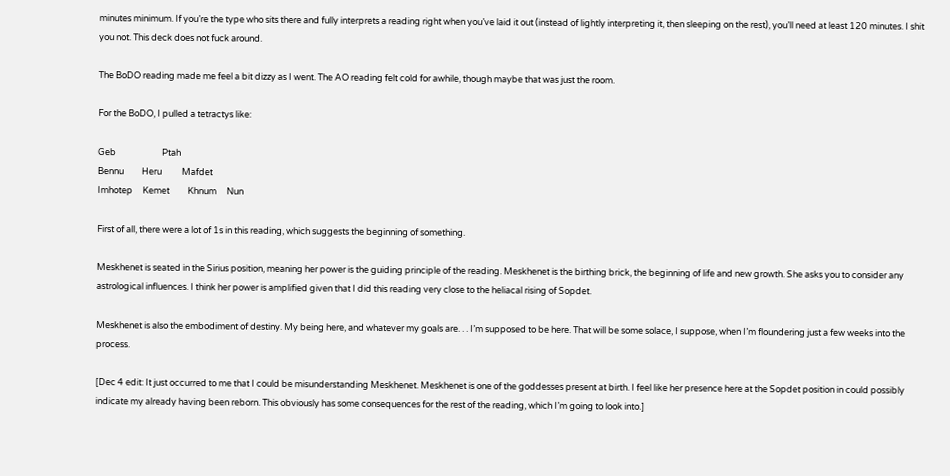minutes minimum. If you’re the type who sits there and fully interprets a reading right when you’ve laid it out (instead of lightly interpreting it, then sleeping on the rest), you’ll need at least 120 minutes. I shit you not. This deck does not fuck around.

The BoDO reading made me feel a bit dizzy as I went. The AO reading felt cold for awhile, though maybe that was just the room.

For the BoDO, I pulled a tetractys like:

Geb                       Ptah
Bennu         Heru          Mafdet
Imhotep     Kemet         Khnum     Nun

First of all, there were a lot of 1s in this reading, which suggests the beginning of something.

Meskhenet is seated in the Sirius position, meaning her power is the guiding principle of the reading. Meskhenet is the birthing brick, the beginning of life and new growth. She asks you to consider any astrological influences. I think her power is amplified given that I did this reading very close to the heliacal rising of Sopdet.

Meskhenet is also the embodiment of destiny. My being here, and whatever my goals are. . . I’m supposed to be here. That will be some solace, I suppose, when I’m floundering just a few weeks into the process.

[Dec 4 edit: It just occurred to me that I could be misunderstanding Meskhenet. Meskhenet is one of the goddesses present at birth. I feel like her presence here at the Sopdet position in could possibly indicate my already having been reborn. This obviously has some consequences for the rest of the reading, which I’m going to look into.]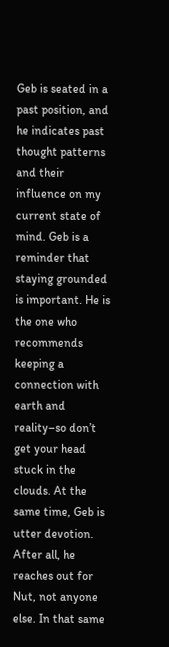Geb is seated in a past position, and he indicates past thought patterns and their influence on my current state of mind. Geb is a reminder that staying grounded is important. He is the one who recommends keeping a connection with earth and reality–so don’t get your head stuck in the clouds. At the same time, Geb is utter devotion. After all, he reaches out for Nut, not anyone else. In that same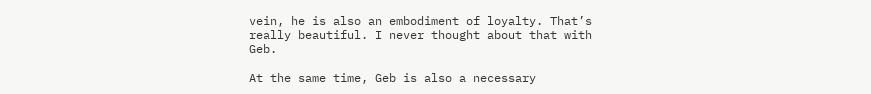vein, he is also an embodiment of loyalty. That’s really beautiful. I never thought about that with Geb.

At the same time, Geb is also a necessary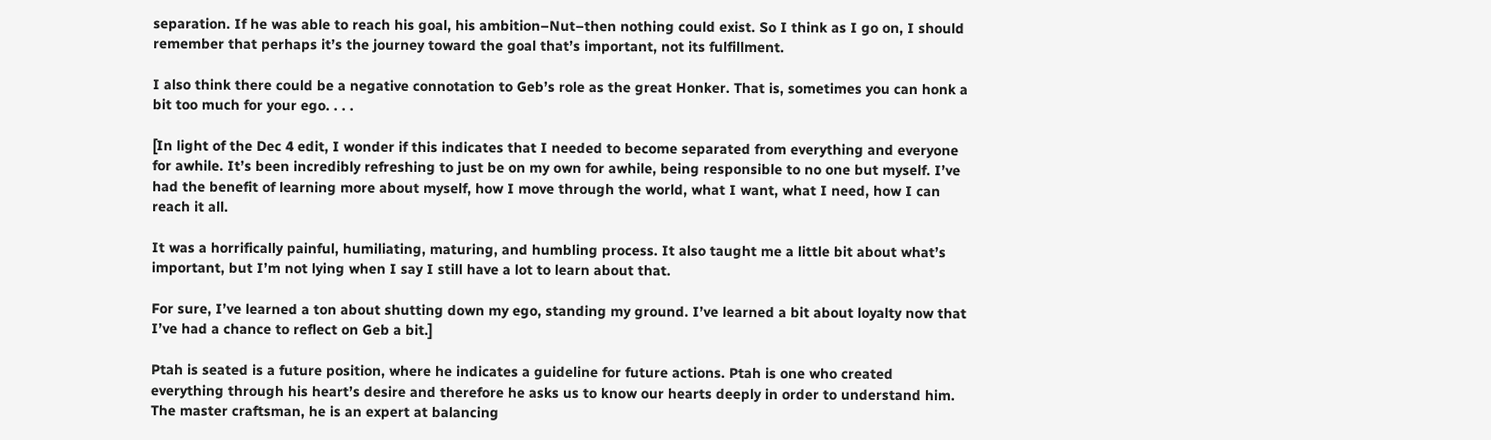separation. If he was able to reach his goal, his ambition–Nut–then nothing could exist. So I think as I go on, I should remember that perhaps it’s the journey toward the goal that’s important, not its fulfillment.

I also think there could be a negative connotation to Geb’s role as the great Honker. That is, sometimes you can honk a bit too much for your ego. . . .

[In light of the Dec 4 edit, I wonder if this indicates that I needed to become separated from everything and everyone for awhile. It’s been incredibly refreshing to just be on my own for awhile, being responsible to no one but myself. I’ve had the benefit of learning more about myself, how I move through the world, what I want, what I need, how I can reach it all.

It was a horrifically painful, humiliating, maturing, and humbling process. It also taught me a little bit about what’s important, but I’m not lying when I say I still have a lot to learn about that.

For sure, I’ve learned a ton about shutting down my ego, standing my ground. I’ve learned a bit about loyalty now that I’ve had a chance to reflect on Geb a bit.]

Ptah is seated is a future position, where he indicates a guideline for future actions. Ptah is one who created everything through his heart’s desire and therefore he asks us to know our hearts deeply in order to understand him. The master craftsman, he is an expert at balancing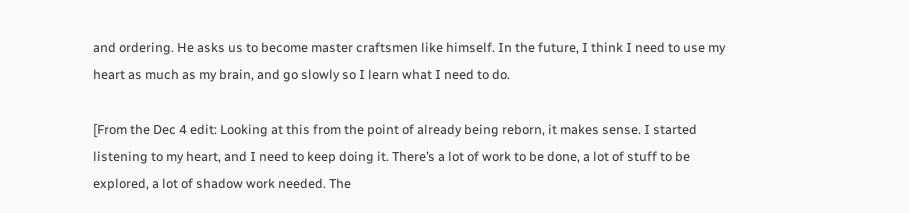and ordering. He asks us to become master craftsmen like himself. In the future, I think I need to use my heart as much as my brain, and go slowly so I learn what I need to do.

[From the Dec 4 edit: Looking at this from the point of already being reborn, it makes sense. I started listening to my heart, and I need to keep doing it. There’s a lot of work to be done, a lot of stuff to be explored, a lot of shadow work needed. The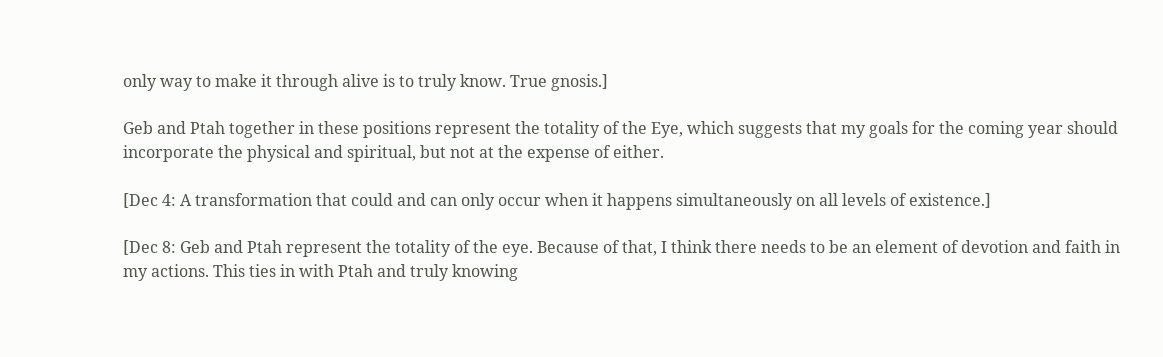only way to make it through alive is to truly know. True gnosis.]

Geb and Ptah together in these positions represent the totality of the Eye, which suggests that my goals for the coming year should incorporate the physical and spiritual, but not at the expense of either.

[Dec 4: A transformation that could and can only occur when it happens simultaneously on all levels of existence.]

[Dec 8: Geb and Ptah represent the totality of the eye. Because of that, I think there needs to be an element of devotion and faith in my actions. This ties in with Ptah and truly knowing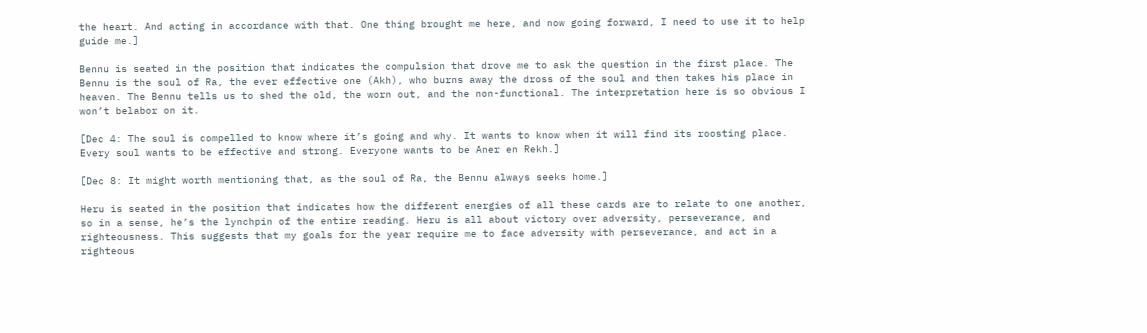the heart. And acting in accordance with that. One thing brought me here, and now going forward, I need to use it to help guide me.]

Bennu is seated in the position that indicates the compulsion that drove me to ask the question in the first place. The Bennu is the soul of Ra, the ever effective one (Akh), who burns away the dross of the soul and then takes his place in heaven. The Bennu tells us to shed the old, the worn out, and the non-functional. The interpretation here is so obvious I won’t belabor on it.

[Dec 4: The soul is compelled to know where it’s going and why. It wants to know when it will find its roosting place. Every soul wants to be effective and strong. Everyone wants to be Aner en Rekh.]

[Dec 8: It might worth mentioning that, as the soul of Ra, the Bennu always seeks home.]

Heru is seated in the position that indicates how the different energies of all these cards are to relate to one another, so in a sense, he’s the lynchpin of the entire reading. Heru is all about victory over adversity, perseverance, and righteousness. This suggests that my goals for the year require me to face adversity with perseverance, and act in a righteous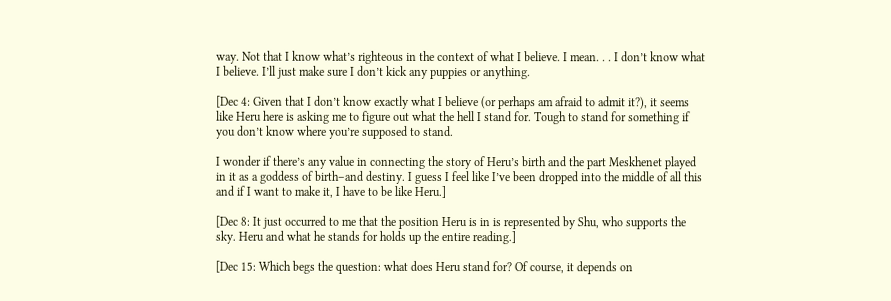way. Not that I know what’s righteous in the context of what I believe. I mean. . . I don’t know what I believe. I’ll just make sure I don’t kick any puppies or anything.

[Dec 4: Given that I don’t know exactly what I believe (or perhaps am afraid to admit it?), it seems like Heru here is asking me to figure out what the hell I stand for. Tough to stand for something if you don’t know where you’re supposed to stand.

I wonder if there’s any value in connecting the story of Heru’s birth and the part Meskhenet played in it as a goddess of birth–and destiny. I guess I feel like I’ve been dropped into the middle of all this and if I want to make it, I have to be like Heru.]

[Dec 8: It just occurred to me that the position Heru is in is represented by Shu, who supports the sky. Heru and what he stands for holds up the entire reading.]

[Dec 15: Which begs the question: what does Heru stand for? Of course, it depends on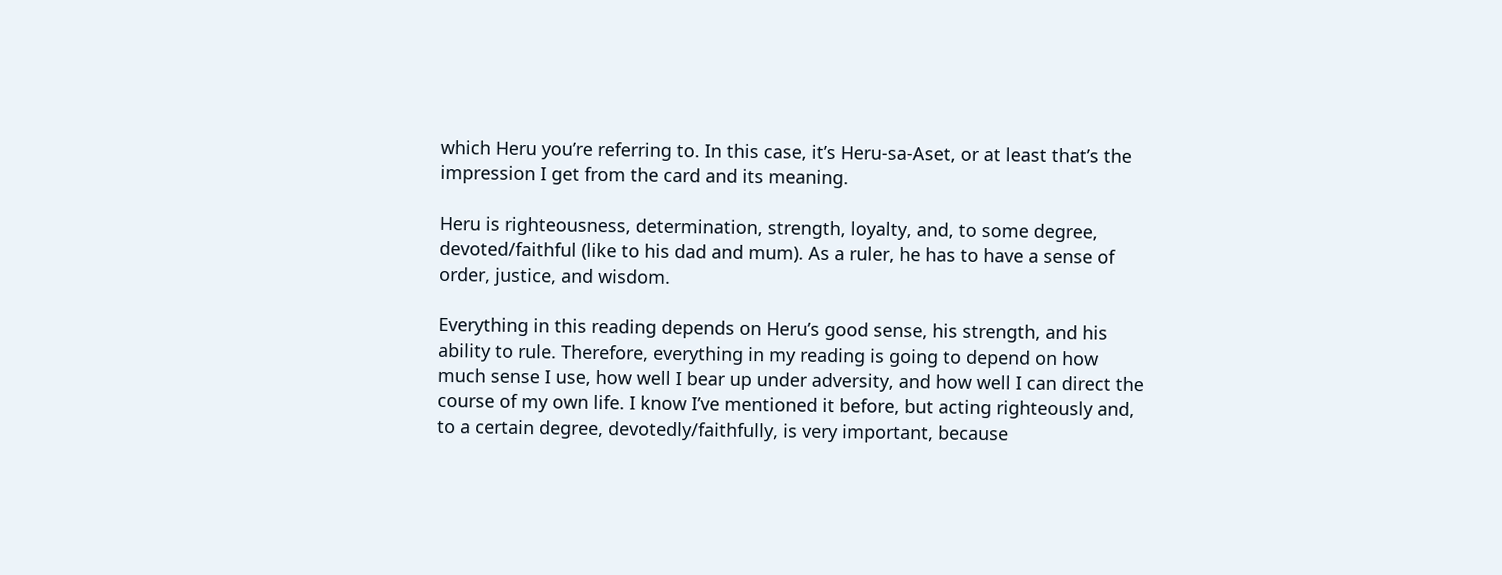which Heru you’re referring to. In this case, it’s Heru-sa-Aset, or at least that’s the impression I get from the card and its meaning.

Heru is righteousness, determination, strength, loyalty, and, to some degree, devoted/faithful (like to his dad and mum). As a ruler, he has to have a sense of order, justice, and wisdom.

Everything in this reading depends on Heru’s good sense, his strength, and his ability to rule. Therefore, everything in my reading is going to depend on how much sense I use, how well I bear up under adversity, and how well I can direct the course of my own life. I know I’ve mentioned it before, but acting righteously and, to a certain degree, devotedly/faithfully, is very important, because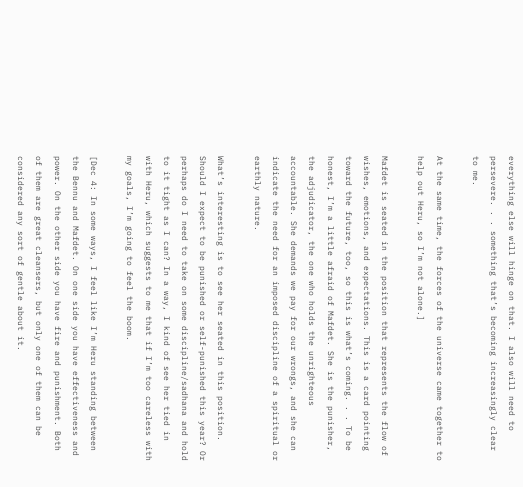everything else will hinge on that. I also will need to persevere. . . something that’s becoming increasingly clear to me.

At the same time, the forces of the universe came together to help out Heru, so I’m not alone.]

Mafdet is seated in the position that represents the flow of wishes, emotions, and expectations. This is a card pointing toward the future, too, so this is what’s coming. . . To be honest, I’m a little afraid of Mafdet. She is the punisher, the adjudicator, the one who holds the unrighteous accountable. She demands we pay for our wrongs, and she can indicate the need for an imposed discipline of a spiritual or earthly nature.

What’s interesting is to see her seated in this position. Should I expect to be punished or self-punished this year? Or perhaps do I need to take on some discipline/sadhana and hold to it tight as I can? In a way, I kind of see her tied in with Heru, which suggests to me that if I’m too careless with my goals, I’m going to feel the boom.

[Dec 4: In some ways, I feel like I’m Heru standing between the Bennu and Mafdet. On one side you have effectiveness and power. On the other side you have fire and punishment. Both of them are great cleansers, but only one of them can be considered any sort of gentle about it.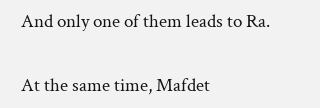And only one of them leads to Ra.

At the same time, Mafdet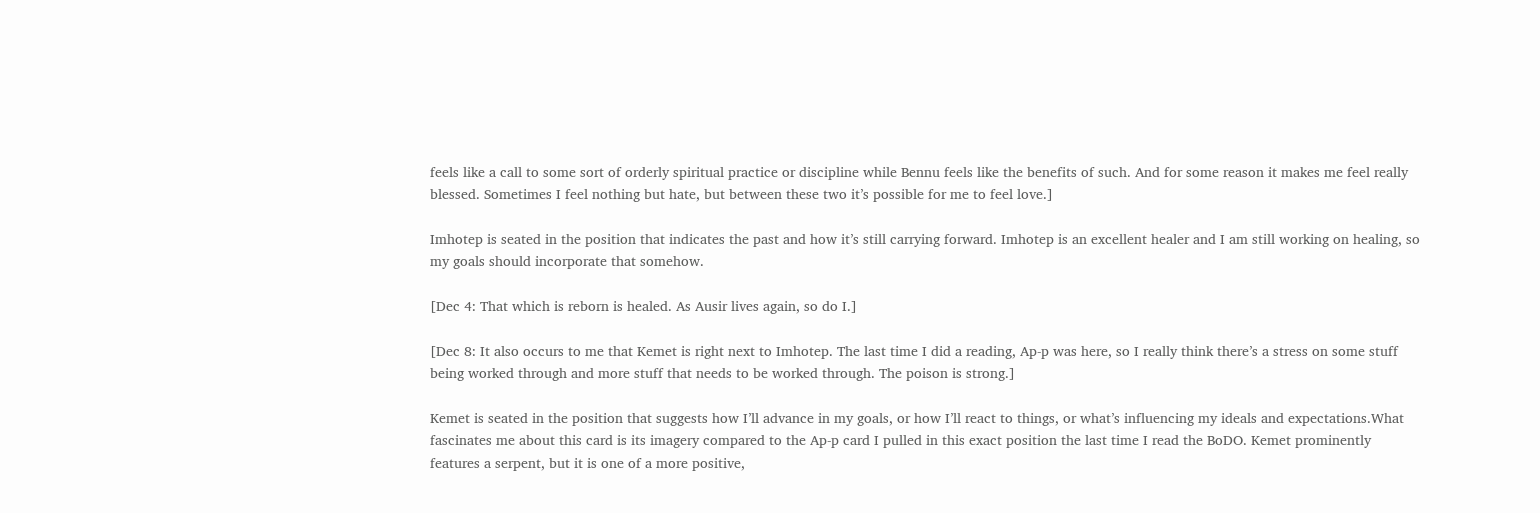feels like a call to some sort of orderly spiritual practice or discipline while Bennu feels like the benefits of such. And for some reason it makes me feel really blessed. Sometimes I feel nothing but hate, but between these two it’s possible for me to feel love.]

Imhotep is seated in the position that indicates the past and how it’s still carrying forward. Imhotep is an excellent healer and I am still working on healing, so my goals should incorporate that somehow.

[Dec 4: That which is reborn is healed. As Ausir lives again, so do I.]

[Dec 8: It also occurs to me that Kemet is right next to Imhotep. The last time I did a reading, Ap-p was here, so I really think there’s a stress on some stuff being worked through and more stuff that needs to be worked through. The poison is strong.]

Kemet is seated in the position that suggests how I’ll advance in my goals, or how I’ll react to things, or what’s influencing my ideals and expectations.What fascinates me about this card is its imagery compared to the Ap-p card I pulled in this exact position the last time I read the BoDO. Kemet prominently features a serpent, but it is one of a more positive,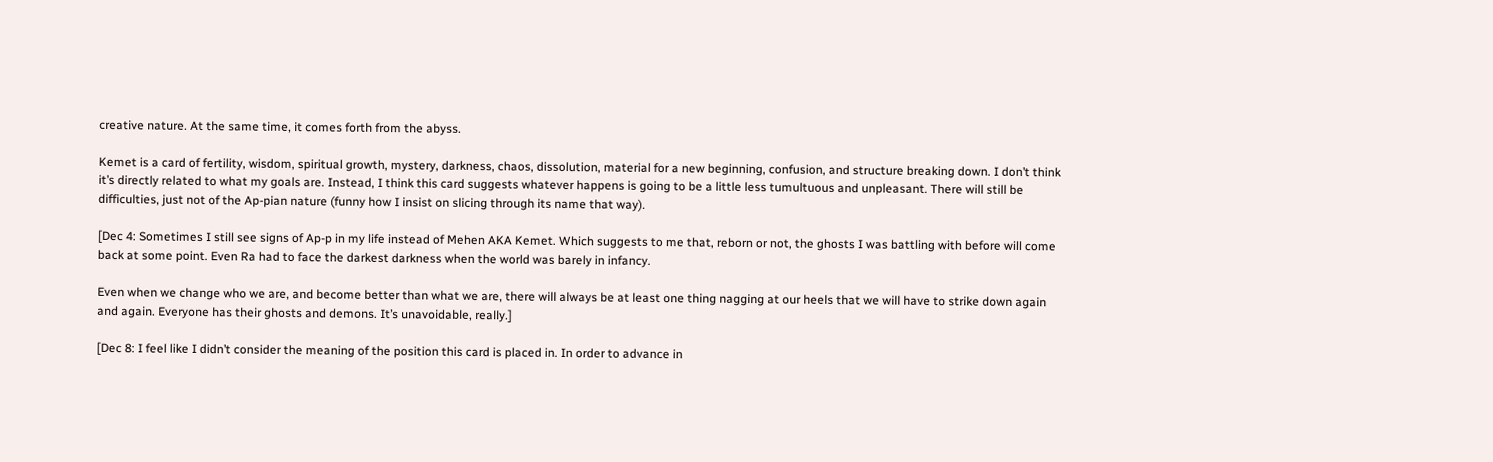creative nature. At the same time, it comes forth from the abyss.

Kemet is a card of fertility, wisdom, spiritual growth, mystery, darkness, chaos, dissolution, material for a new beginning, confusion, and structure breaking down. I don’t think it’s directly related to what my goals are. Instead, I think this card suggests whatever happens is going to be a little less tumultuous and unpleasant. There will still be difficulties, just not of the Ap-pian nature (funny how I insist on slicing through its name that way).

[Dec 4: Sometimes I still see signs of Ap-p in my life instead of Mehen AKA Kemet. Which suggests to me that, reborn or not, the ghosts I was battling with before will come back at some point. Even Ra had to face the darkest darkness when the world was barely in infancy.

Even when we change who we are, and become better than what we are, there will always be at least one thing nagging at our heels that we will have to strike down again and again. Everyone has their ghosts and demons. It’s unavoidable, really.]

[Dec 8: I feel like I didn’t consider the meaning of the position this card is placed in. In order to advance in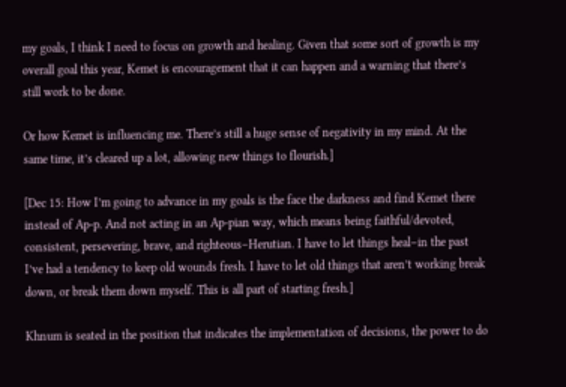my goals, I think I need to focus on growth and healing. Given that some sort of growth is my overall goal this year, Kemet is encouragement that it can happen and a warning that there’s still work to be done.

Or how Kemet is influencing me. There’s still a huge sense of negativity in my mind. At the same time, it’s cleared up a lot, allowing new things to flourish.]

[Dec 15: How I’m going to advance in my goals is the face the darkness and find Kemet there instead of Ap-p. And not acting in an Ap-pian way, which means being faithful/devoted, consistent, persevering, brave, and righteous–Herutian. I have to let things heal–in the past I’ve had a tendency to keep old wounds fresh. I have to let old things that aren’t working break down, or break them down myself. This is all part of starting fresh.]

Khnum is seated in the position that indicates the implementation of decisions, the power to do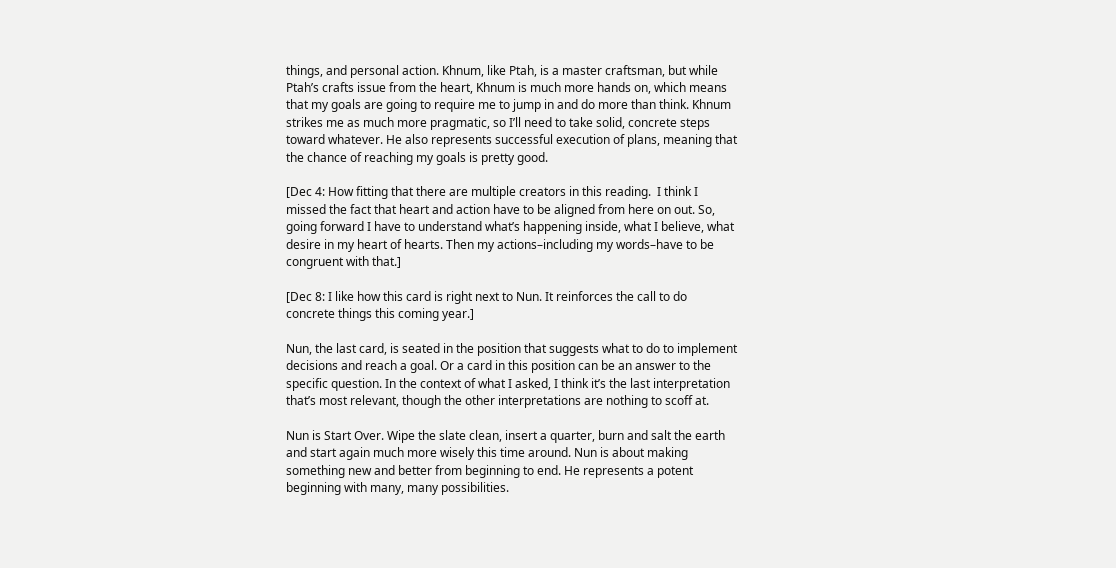things, and personal action. Khnum, like Ptah, is a master craftsman, but while Ptah’s crafts issue from the heart, Khnum is much more hands on, which means that my goals are going to require me to jump in and do more than think. Khnum strikes me as much more pragmatic, so I’ll need to take solid, concrete steps toward whatever. He also represents successful execution of plans, meaning that the chance of reaching my goals is pretty good.

[Dec 4: How fitting that there are multiple creators in this reading.  I think I missed the fact that heart and action have to be aligned from here on out. So, going forward I have to understand what’s happening inside, what I believe, what desire in my heart of hearts. Then my actions–including my words–have to be congruent with that.]

[Dec 8: I like how this card is right next to Nun. It reinforces the call to do concrete things this coming year.]

Nun, the last card, is seated in the position that suggests what to do to implement decisions and reach a goal. Or a card in this position can be an answer to the specific question. In the context of what I asked, I think it’s the last interpretation that’s most relevant, though the other interpretations are nothing to scoff at.

Nun is Start Over. Wipe the slate clean, insert a quarter, burn and salt the earth and start again much more wisely this time around. Nun is about making something new and better from beginning to end. He represents a potent beginning with many, many possibilities.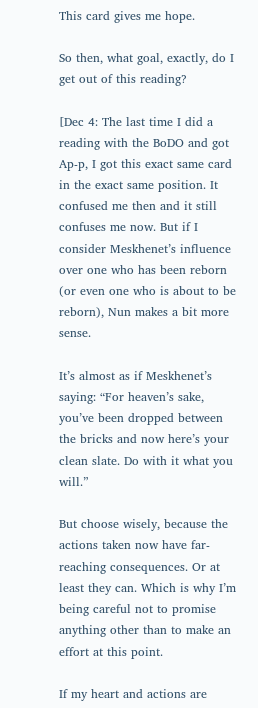This card gives me hope.

So then, what goal, exactly, do I get out of this reading?

[Dec 4: The last time I did a reading with the BoDO and got Ap-p, I got this exact same card in the exact same position. It confused me then and it still confuses me now. But if I consider Meskhenet’s influence over one who has been reborn (or even one who is about to be reborn), Nun makes a bit more sense.

It’s almost as if Meskhenet’s saying: “For heaven’s sake, you’ve been dropped between the bricks and now here’s your clean slate. Do with it what you will.”

But choose wisely, because the actions taken now have far-reaching consequences. Or at least they can. Which is why I’m being careful not to promise anything other than to make an effort at this point.

If my heart and actions are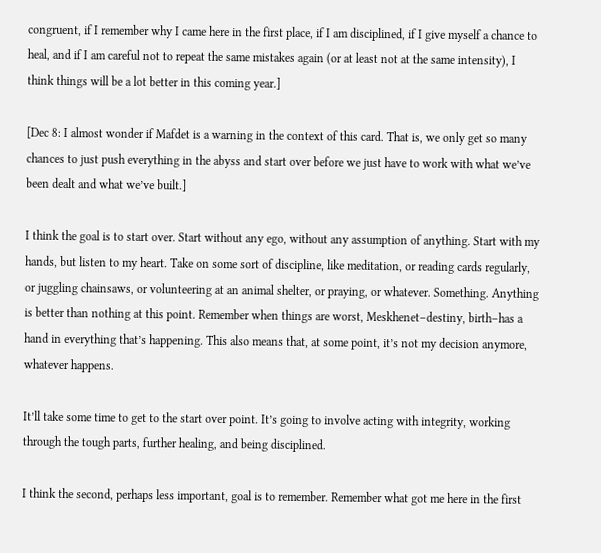congruent, if I remember why I came here in the first place, if I am disciplined, if I give myself a chance to heal, and if I am careful not to repeat the same mistakes again (or at least not at the same intensity), I think things will be a lot better in this coming year.]

[Dec 8: I almost wonder if Mafdet is a warning in the context of this card. That is, we only get so many chances to just push everything in the abyss and start over before we just have to work with what we’ve been dealt and what we’ve built.]

I think the goal is to start over. Start without any ego, without any assumption of anything. Start with my hands, but listen to my heart. Take on some sort of discipline, like meditation, or reading cards regularly, or juggling chainsaws, or volunteering at an animal shelter, or praying, or whatever. Something. Anything is better than nothing at this point. Remember when things are worst, Meskhenet–destiny, birth–has a hand in everything that’s happening. This also means that, at some point, it’s not my decision anymore, whatever happens.

It’ll take some time to get to the start over point. It’s going to involve acting with integrity, working through the tough parts, further healing, and being disciplined.

I think the second, perhaps less important, goal is to remember. Remember what got me here in the first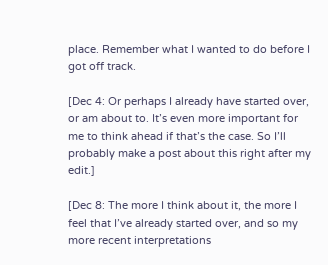place. Remember what I wanted to do before I got off track.

[Dec 4: Or perhaps I already have started over, or am about to. It’s even more important for me to think ahead if that’s the case. So I’ll probably make a post about this right after my edit.]

[Dec 8: The more I think about it, the more I feel that I’ve already started over, and so my more recent interpretations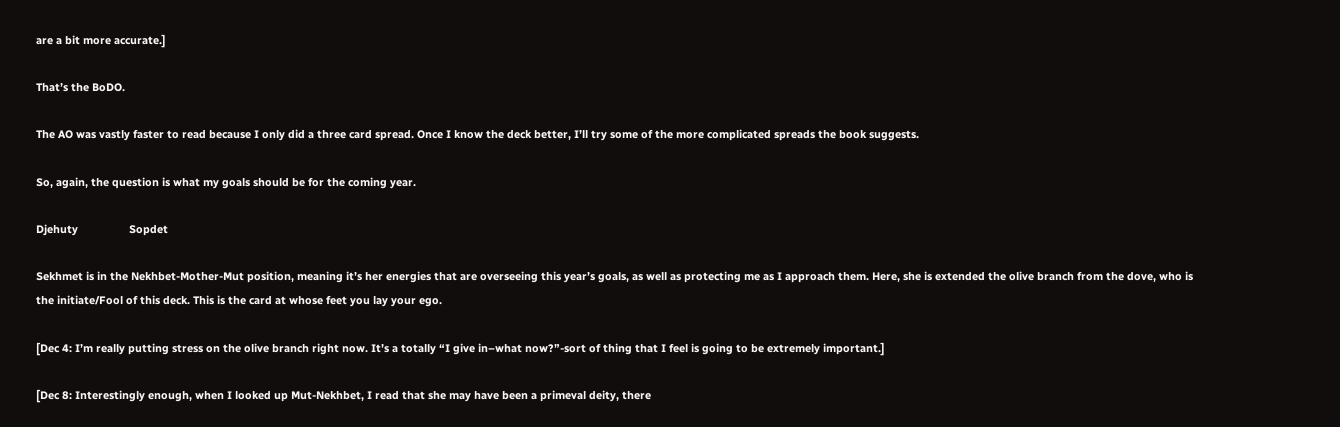are a bit more accurate.]

That’s the BoDO.

The AO was vastly faster to read because I only did a three card spread. Once I know the deck better, I’ll try some of the more complicated spreads the book suggests.

So, again, the question is what my goals should be for the coming year.

Djehuty                 Sopdet

Sekhmet is in the Nekhbet-Mother-Mut position, meaning it’s her energies that are overseeing this year’s goals, as well as protecting me as I approach them. Here, she is extended the olive branch from the dove, who is the initiate/Fool of this deck. This is the card at whose feet you lay your ego.

[Dec 4: I’m really putting stress on the olive branch right now. It’s a totally “I give in–what now?”-sort of thing that I feel is going to be extremely important.]

[Dec 8: Interestingly enough, when I looked up Mut-Nekhbet, I read that she may have been a primeval deity, there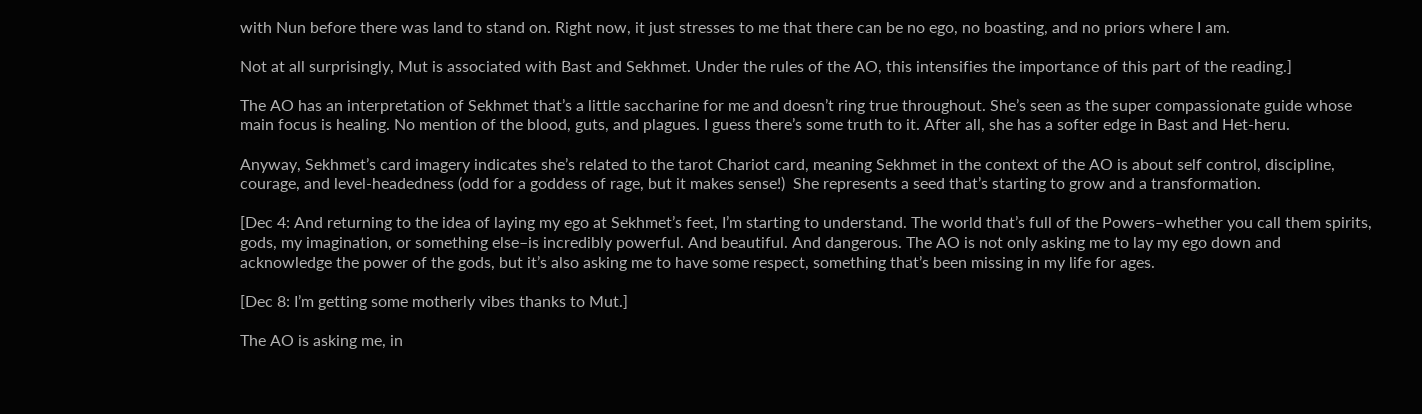with Nun before there was land to stand on. Right now, it just stresses to me that there can be no ego, no boasting, and no priors where I am.

Not at all surprisingly, Mut is associated with Bast and Sekhmet. Under the rules of the AO, this intensifies the importance of this part of the reading.]

The AO has an interpretation of Sekhmet that’s a little saccharine for me and doesn’t ring true throughout. She’s seen as the super compassionate guide whose main focus is healing. No mention of the blood, guts, and plagues. I guess there’s some truth to it. After all, she has a softer edge in Bast and Het-heru.

Anyway, Sekhmet’s card imagery indicates she’s related to the tarot Chariot card, meaning Sekhmet in the context of the AO is about self control, discipline, courage, and level-headedness (odd for a goddess of rage, but it makes sense!)  She represents a seed that’s starting to grow and a transformation.

[Dec 4: And returning to the idea of laying my ego at Sekhmet’s feet, I’m starting to understand. The world that’s full of the Powers–whether you call them spirits, gods, my imagination, or something else–is incredibly powerful. And beautiful. And dangerous. The AO is not only asking me to lay my ego down and acknowledge the power of the gods, but it’s also asking me to have some respect, something that’s been missing in my life for ages.

[Dec 8: I’m getting some motherly vibes thanks to Mut.]

The AO is asking me, in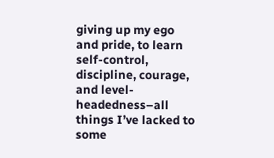giving up my ego and pride, to learn self-control, discipline, courage, and level-headedness–all things I’ve lacked to some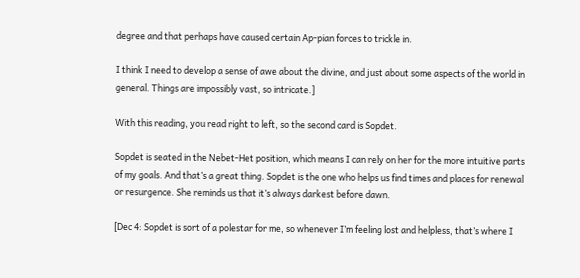degree and that perhaps have caused certain Ap-pian forces to trickle in.

I think I need to develop a sense of awe about the divine, and just about some aspects of the world in general. Things are impossibly vast, so intricate.]

With this reading, you read right to left, so the second card is Sopdet.

Sopdet is seated in the Nebet-Het position, which means I can rely on her for the more intuitive parts of my goals. And that’s a great thing. Sopdet is the one who helps us find times and places for renewal or resurgence. She reminds us that it’s always darkest before dawn.

[Dec 4: Sopdet is sort of a polestar for me, so whenever I’m feeling lost and helpless, that’s where I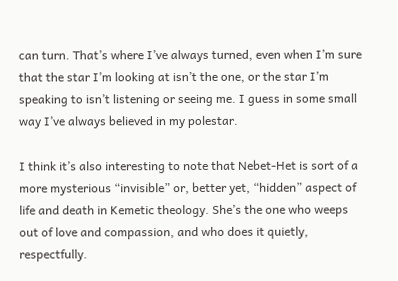can turn. That’s where I’ve always turned, even when I’m sure that the star I’m looking at isn’t the one, or the star I’m speaking to isn’t listening or seeing me. I guess in some small way I’ve always believed in my polestar.

I think it’s also interesting to note that Nebet-Het is sort of a more mysterious “invisible” or, better yet, “hidden” aspect of life and death in Kemetic theology. She’s the one who weeps out of love and compassion, and who does it quietly, respectfully.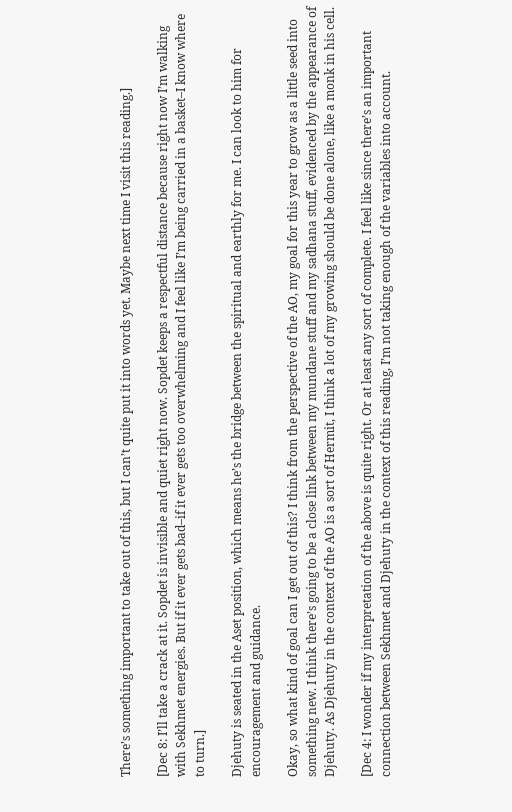There’s something important to take out of this, but I can’t quite put it into words yet. Maybe next time I visit this reading.]

[Dec 8: I’ll take a crack at it. Sopdet is invisible and quiet right now. Sopdet keeps a respectful distance because right now I’m walking with Sekhmet energies. But if it ever gets bad–if it ever gets too overwhelming and I feel like I’m being carried in a basket–I know where to turn.]

Djehuty is seated in the Aset position, which means he’s the bridge between the spiritual and earthly for me. I can look to him for encouragement and guidance.

Okay, so what kind of goal can I get out of this? I think from the perspective of the AO, my goal for this year to grow as a little seed into something new. I think there’s going to be a close link between my mundane stuff and my sadhana stuff, evidenced by the appearance of Djehuty. As Djehuty in the context of the AO is a sort of Hermit, I think a lot of my growing should be done alone, like a monk in his cell.

[Dec 4: I wonder if my interpretation of the above is quite right. Or at least any sort of complete. I feel like since there’s an important connection between Sekhmet and Djehuty in the context of this reading, I’m not taking enough of the variables into account.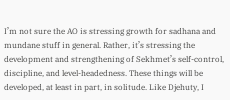I’m not sure the AO is stressing growth for sadhana and mundane stuff in general. Rather, it’s stressing the development and strengthening of Sekhmet’s self-control, discipline, and level-headedness. These things will be developed, at least in part, in solitude. Like Djehuty, I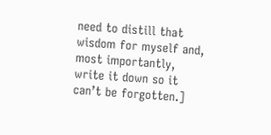need to distill that wisdom for myself and, most importantly, write it down so it can’t be forgotten.]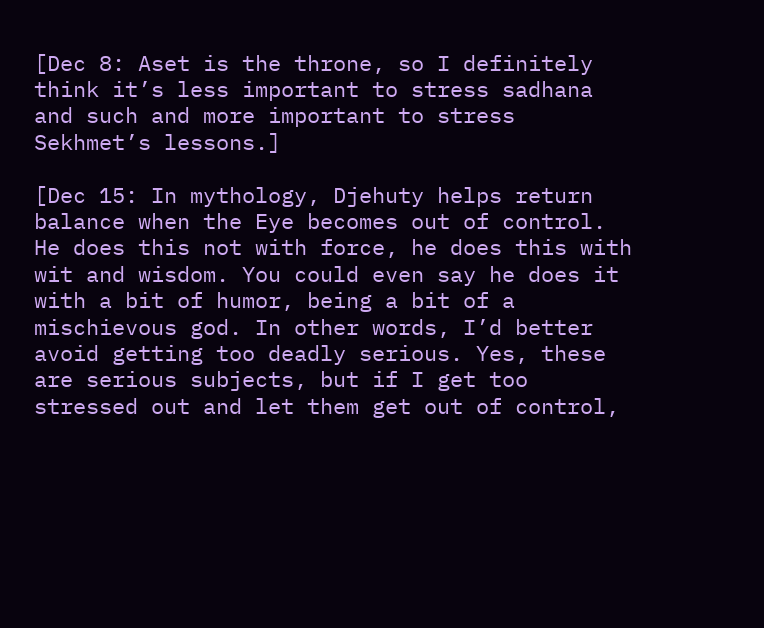[Dec 8: Aset is the throne, so I definitely think it’s less important to stress sadhana and such and more important to stress Sekhmet’s lessons.]

[Dec 15: In mythology, Djehuty helps return balance when the Eye becomes out of control. He does this not with force, he does this with wit and wisdom. You could even say he does it with a bit of humor, being a bit of a mischievous god. In other words, I’d better avoid getting too deadly serious. Yes, these are serious subjects, but if I get too stressed out and let them get out of control,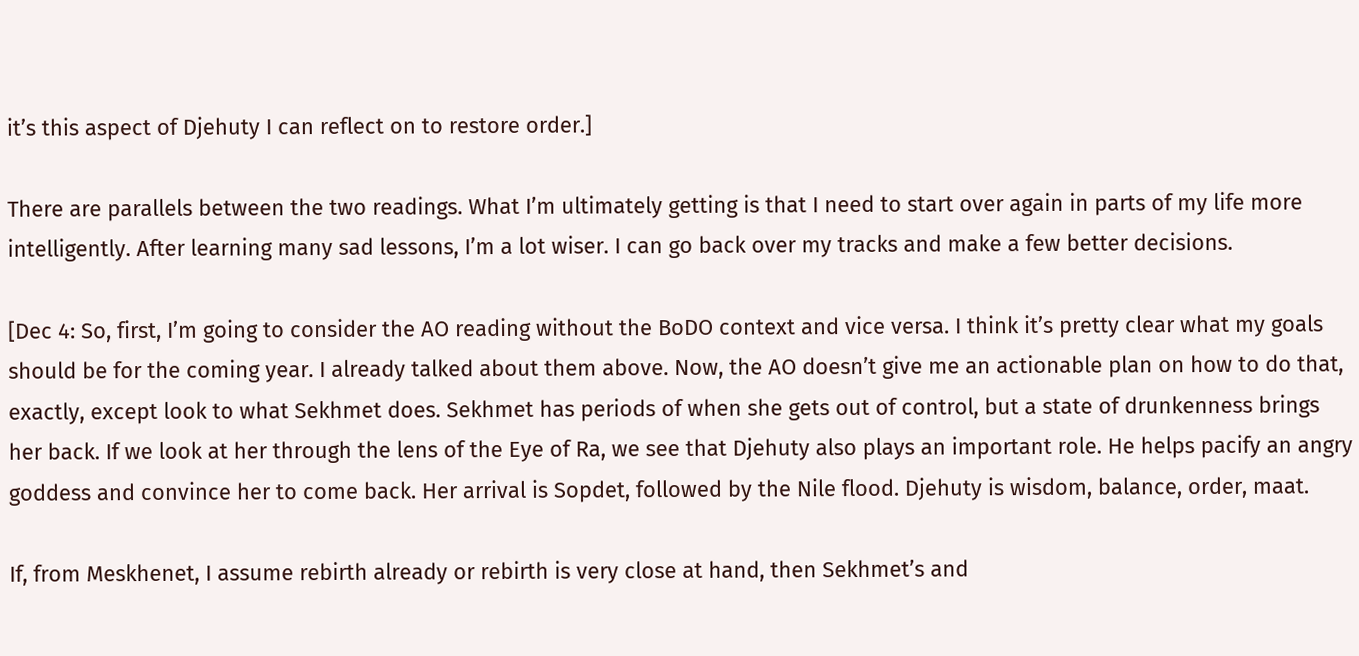it’s this aspect of Djehuty I can reflect on to restore order.]

There are parallels between the two readings. What I’m ultimately getting is that I need to start over again in parts of my life more intelligently. After learning many sad lessons, I’m a lot wiser. I can go back over my tracks and make a few better decisions.

[Dec 4: So, first, I’m going to consider the AO reading without the BoDO context and vice versa. I think it’s pretty clear what my goals should be for the coming year. I already talked about them above. Now, the AO doesn’t give me an actionable plan on how to do that, exactly, except look to what Sekhmet does. Sekhmet has periods of when she gets out of control, but a state of drunkenness brings her back. If we look at her through the lens of the Eye of Ra, we see that Djehuty also plays an important role. He helps pacify an angry goddess and convince her to come back. Her arrival is Sopdet, followed by the Nile flood. Djehuty is wisdom, balance, order, maat.

If, from Meskhenet, I assume rebirth already or rebirth is very close at hand, then Sekhmet’s and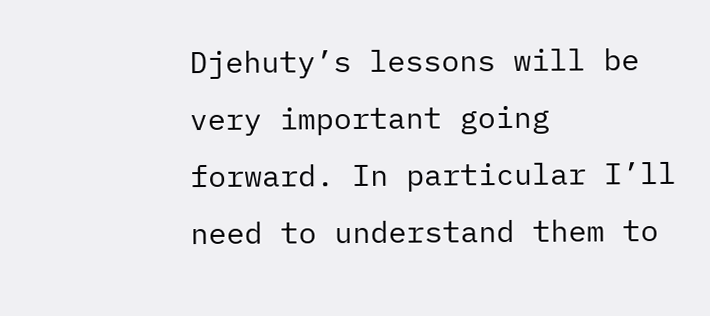Djehuty’s lessons will be very important going forward. In particular I’ll need to understand them to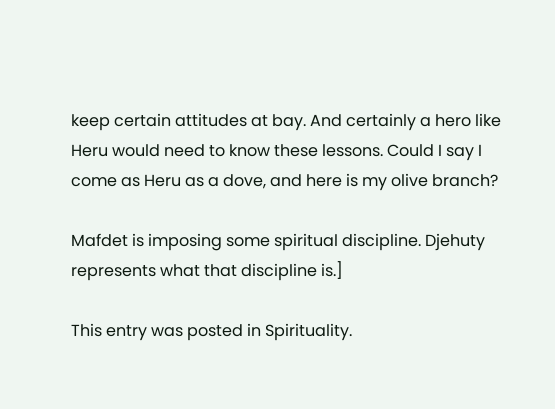keep certain attitudes at bay. And certainly a hero like Heru would need to know these lessons. Could I say I come as Heru as a dove, and here is my olive branch?

Mafdet is imposing some spiritual discipline. Djehuty represents what that discipline is.]

This entry was posted in Spirituality.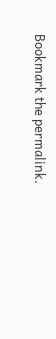Bookmark the permalink.